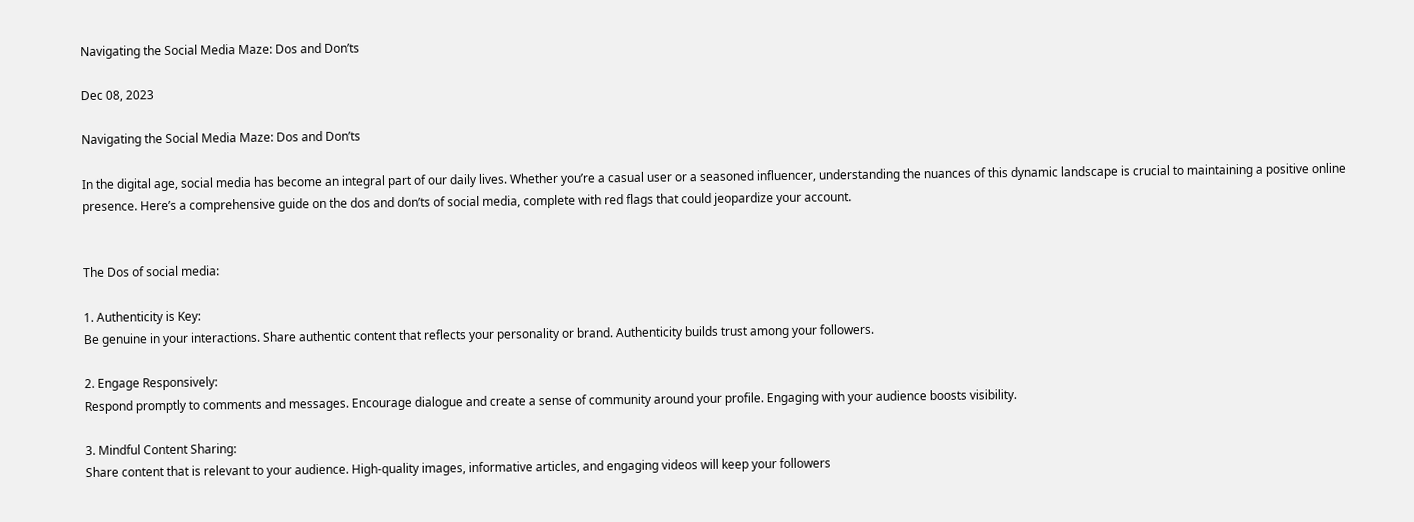Navigating the Social Media Maze: Dos and Don’ts

Dec 08, 2023

Navigating the Social Media Maze: Dos and Don’ts

In the digital age, social media has become an integral part of our daily lives. Whether you’re a casual user or a seasoned influencer, understanding the nuances of this dynamic landscape is crucial to maintaining a positive online presence. Here’s a comprehensive guide on the dos and don’ts of social media, complete with red flags that could jeopardize your account.


The Dos of social media:

1. Authenticity is Key:
Be genuine in your interactions. Share authentic content that reflects your personality or brand. Authenticity builds trust among your followers.

2. Engage Responsively:
Respond promptly to comments and messages. Encourage dialogue and create a sense of community around your profile. Engaging with your audience boosts visibility.

3. Mindful Content Sharing:
Share content that is relevant to your audience. High-quality images, informative articles, and engaging videos will keep your followers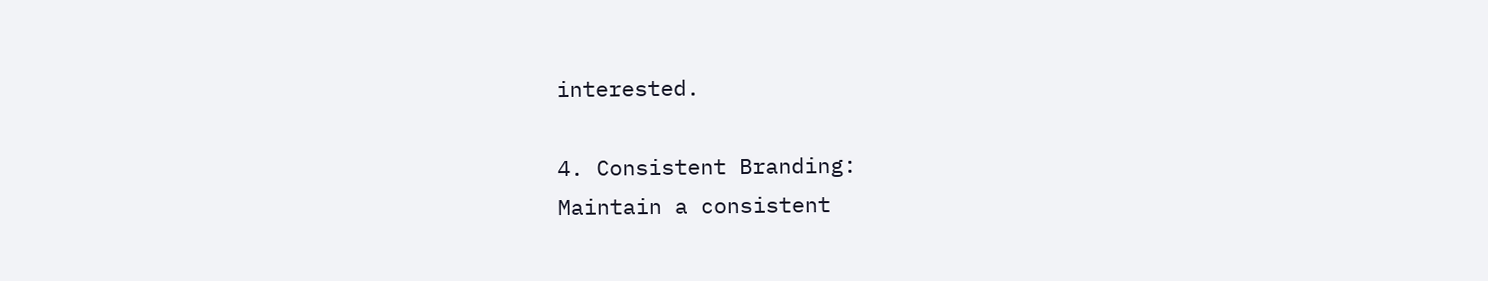interested.

4. Consistent Branding:
Maintain a consistent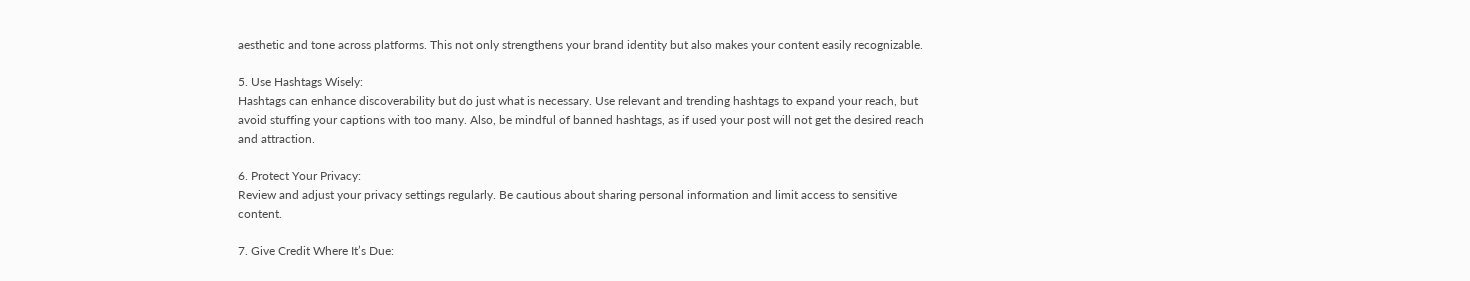aesthetic and tone across platforms. This not only strengthens your brand identity but also makes your content easily recognizable.

5. Use Hashtags Wisely:
Hashtags can enhance discoverability but do just what is necessary. Use relevant and trending hashtags to expand your reach, but avoid stuffing your captions with too many. Also, be mindful of banned hashtags, as if used your post will not get the desired reach and attraction.

6. Protect Your Privacy:
Review and adjust your privacy settings regularly. Be cautious about sharing personal information and limit access to sensitive content.

7. Give Credit Where It’s Due: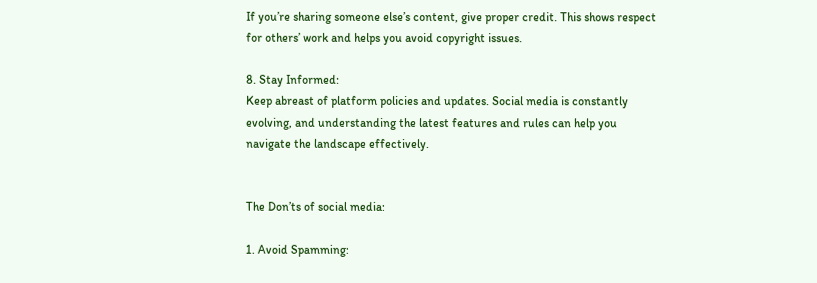If you’re sharing someone else’s content, give proper credit. This shows respect for others’ work and helps you avoid copyright issues.

8. Stay Informed:
Keep abreast of platform policies and updates. Social media is constantly evolving, and understanding the latest features and rules can help you navigate the landscape effectively.


The Don’ts of social media:

1. Avoid Spamming: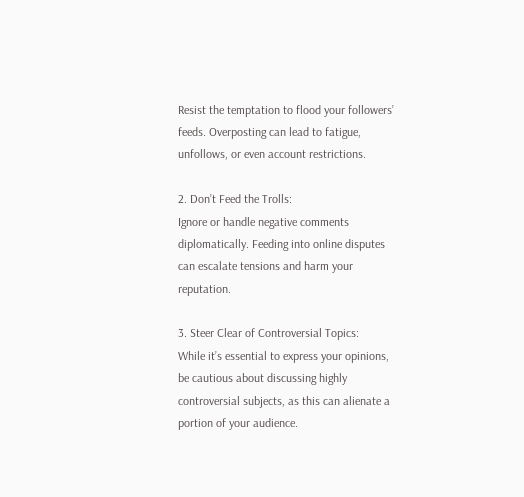Resist the temptation to flood your followers’ feeds. Overposting can lead to fatigue, unfollows, or even account restrictions.

2. Don’t Feed the Trolls:
Ignore or handle negative comments diplomatically. Feeding into online disputes can escalate tensions and harm your reputation.

3. Steer Clear of Controversial Topics:
While it’s essential to express your opinions, be cautious about discussing highly controversial subjects, as this can alienate a portion of your audience.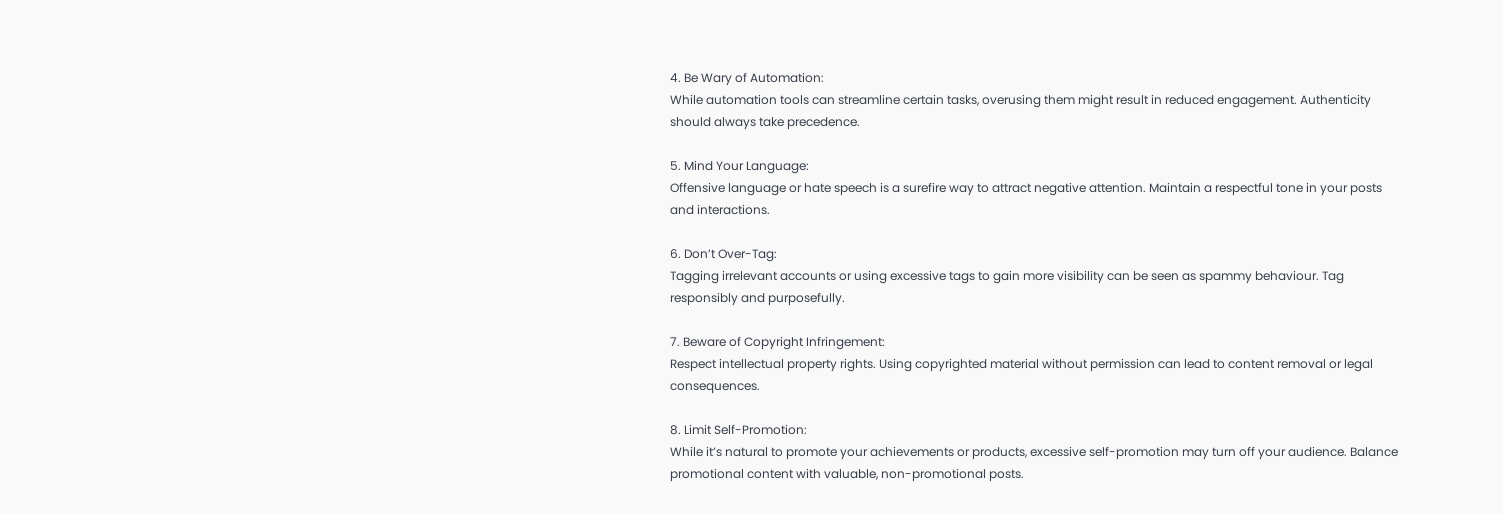4. Be Wary of Automation:
While automation tools can streamline certain tasks, overusing them might result in reduced engagement. Authenticity should always take precedence.

5. Mind Your Language:
Offensive language or hate speech is a surefire way to attract negative attention. Maintain a respectful tone in your posts and interactions.

6. Don’t Over-Tag:
Tagging irrelevant accounts or using excessive tags to gain more visibility can be seen as spammy behaviour. Tag responsibly and purposefully.

7. Beware of Copyright Infringement:
Respect intellectual property rights. Using copyrighted material without permission can lead to content removal or legal consequences.

8. Limit Self-Promotion:
While it’s natural to promote your achievements or products, excessive self-promotion may turn off your audience. Balance promotional content with valuable, non-promotional posts.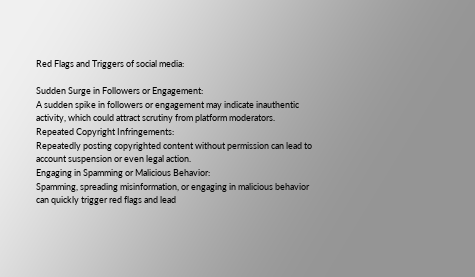Red Flags and Triggers of social media:

Sudden Surge in Followers or Engagement:
A sudden spike in followers or engagement may indicate inauthentic activity, which could attract scrutiny from platform moderators.
Repeated Copyright Infringements:
Repeatedly posting copyrighted content without permission can lead to account suspension or even legal action.
Engaging in Spamming or Malicious Behavior:
Spamming, spreading misinformation, or engaging in malicious behavior can quickly trigger red flags and lead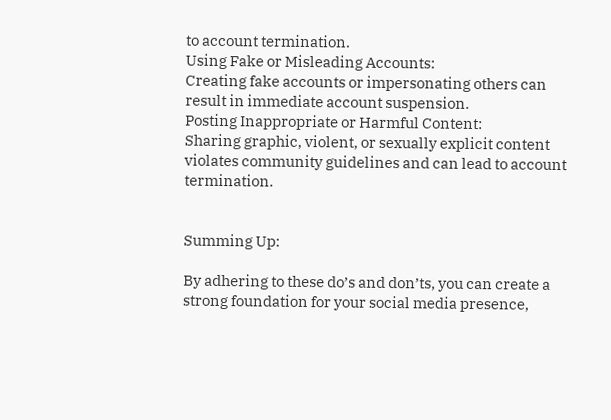to account termination.
Using Fake or Misleading Accounts:
Creating fake accounts or impersonating others can result in immediate account suspension.
Posting Inappropriate or Harmful Content:
Sharing graphic, violent, or sexually explicit content violates community guidelines and can lead to account termination.


Summing Up:

By adhering to these do’s and don’ts, you can create a strong foundation for your social media presence,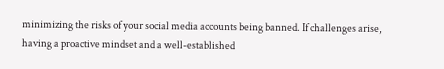minimizing the risks of your social media accounts being banned. If challenges arise, having a proactive mindset and a well-established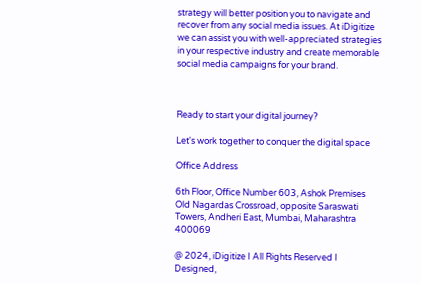strategy will better position you to navigate and recover from any social media issues. At iDigitize we can assist you with well-appreciated strategies in your respective industry and create memorable social media campaigns for your brand.



Ready to start your digital journey?

Let's work together to conquer the digital space

Office Address

6th Floor, Office Number 603, Ashok Premises Old Nagardas Crossroad, opposite Saraswati Towers, Andheri East, Mumbai, Maharashtra 400069

@ 2024, iDigitize I All Rights Reserved I Designed,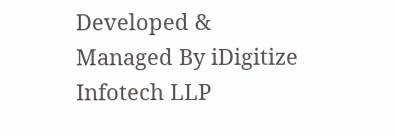Developed & Managed By iDigitize Infotech LLP